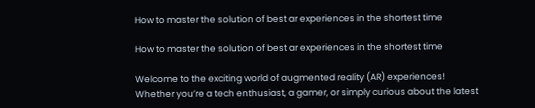How to master the solution of best ar experiences in the shortest time

How to master the solution of best ar experiences in the shortest time

Welcome to the exciting world of augmented reality (AR) experiences! Whether you’re a tech enthusiast, a gamer, or simply curious about the latest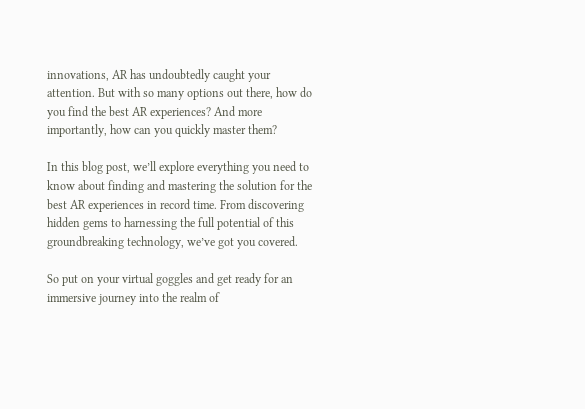innovations, AR has undoubtedly caught your attention. But with so many options out there, how do you find the best AR experiences? And more importantly, how can you quickly master them?

In this blog post, we’ll explore everything you need to know about finding and mastering the solution for the best AR experiences in record time. From discovering hidden gems to harnessing the full potential of this groundbreaking technology, we’ve got you covered.

So put on your virtual goggles and get ready for an immersive journey into the realm of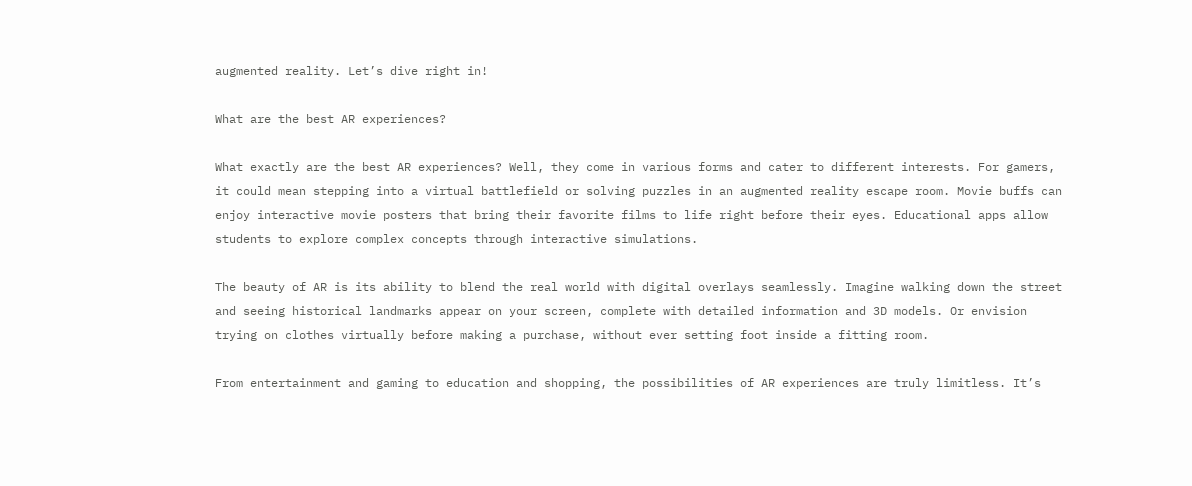augmented reality. Let’s dive right in!

What are the best AR experiences?

What exactly are the best AR experiences? Well, they come in various forms and cater to different interests. For gamers, it could mean stepping into a virtual battlefield or solving puzzles in an augmented reality escape room. Movie buffs can enjoy interactive movie posters that bring their favorite films to life right before their eyes. Educational apps allow students to explore complex concepts through interactive simulations.

The beauty of AR is its ability to blend the real world with digital overlays seamlessly. Imagine walking down the street and seeing historical landmarks appear on your screen, complete with detailed information and 3D models. Or envision trying on clothes virtually before making a purchase, without ever setting foot inside a fitting room.

From entertainment and gaming to education and shopping, the possibilities of AR experiences are truly limitless. It’s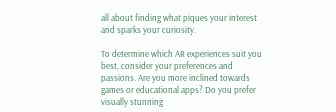all about finding what piques your interest and sparks your curiosity.

To determine which AR experiences suit you best, consider your preferences and passions. Are you more inclined towards games or educational apps? Do you prefer visually stunning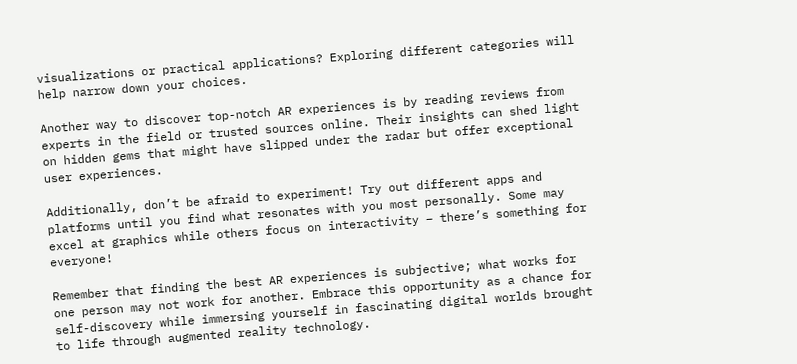visualizations or practical applications? Exploring different categories will help narrow down your choices.

Another way to discover top-notch AR experiences is by reading reviews from experts in the field or trusted sources online. Their insights can shed light on hidden gems that might have slipped under the radar but offer exceptional user experiences.

Additionally, don’t be afraid to experiment! Try out different apps and platforms until you find what resonates with you most personally. Some may excel at graphics while others focus on interactivity – there’s something for everyone!

Remember that finding the best AR experiences is subjective; what works for one person may not work for another. Embrace this opportunity as a chance for self-discovery while immersing yourself in fascinating digital worlds brought to life through augmented reality technology.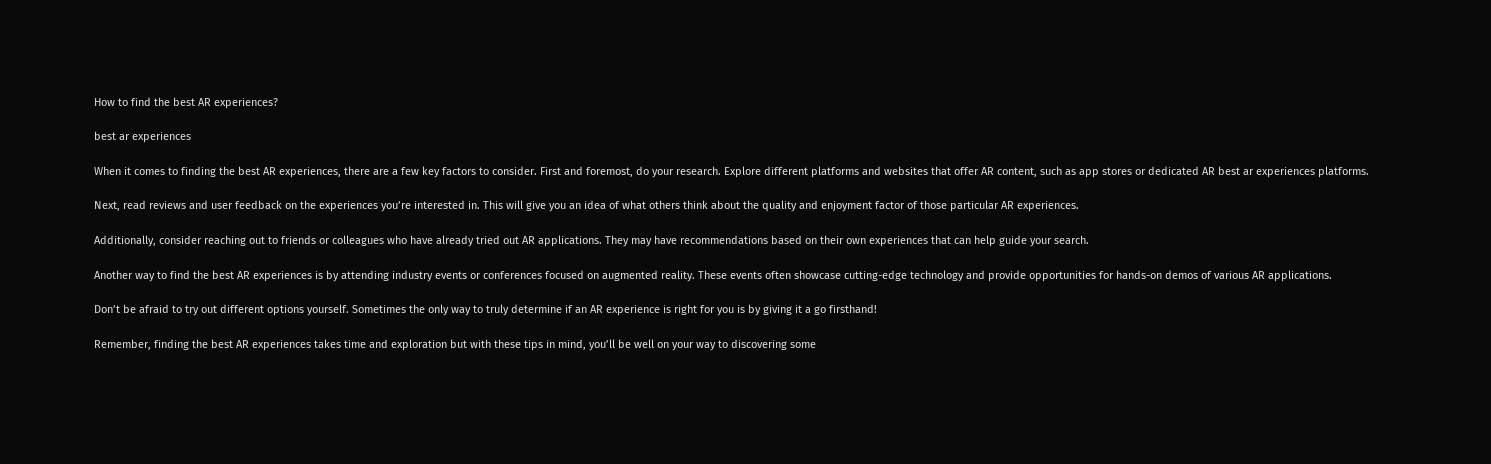How to find the best AR experiences?

best ar experiences

When it comes to finding the best AR experiences, there are a few key factors to consider. First and foremost, do your research. Explore different platforms and websites that offer AR content, such as app stores or dedicated AR best ar experiences platforms.

Next, read reviews and user feedback on the experiences you’re interested in. This will give you an idea of what others think about the quality and enjoyment factor of those particular AR experiences.

Additionally, consider reaching out to friends or colleagues who have already tried out AR applications. They may have recommendations based on their own experiences that can help guide your search.

Another way to find the best AR experiences is by attending industry events or conferences focused on augmented reality. These events often showcase cutting-edge technology and provide opportunities for hands-on demos of various AR applications.

Don’t be afraid to try out different options yourself. Sometimes the only way to truly determine if an AR experience is right for you is by giving it a go firsthand!

Remember, finding the best AR experiences takes time and exploration but with these tips in mind, you’ll be well on your way to discovering some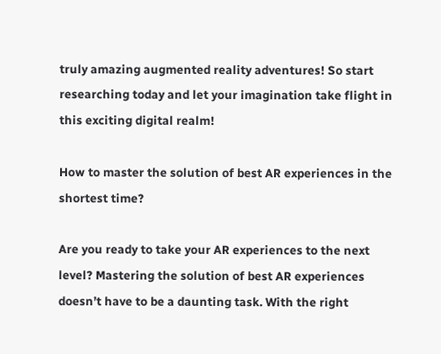truly amazing augmented reality adventures! So start researching today and let your imagination take flight in this exciting digital realm!

How to master the solution of best AR experiences in the shortest time?

Are you ready to take your AR experiences to the next level? Mastering the solution of best AR experiences doesn’t have to be a daunting task. With the right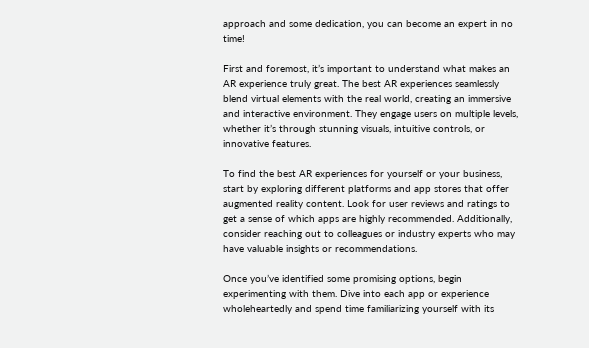approach and some dedication, you can become an expert in no time!

First and foremost, it’s important to understand what makes an AR experience truly great. The best AR experiences seamlessly blend virtual elements with the real world, creating an immersive and interactive environment. They engage users on multiple levels, whether it’s through stunning visuals, intuitive controls, or innovative features.

To find the best AR experiences for yourself or your business, start by exploring different platforms and app stores that offer augmented reality content. Look for user reviews and ratings to get a sense of which apps are highly recommended. Additionally, consider reaching out to colleagues or industry experts who may have valuable insights or recommendations.

Once you’ve identified some promising options, begin experimenting with them. Dive into each app or experience wholeheartedly and spend time familiarizing yourself with its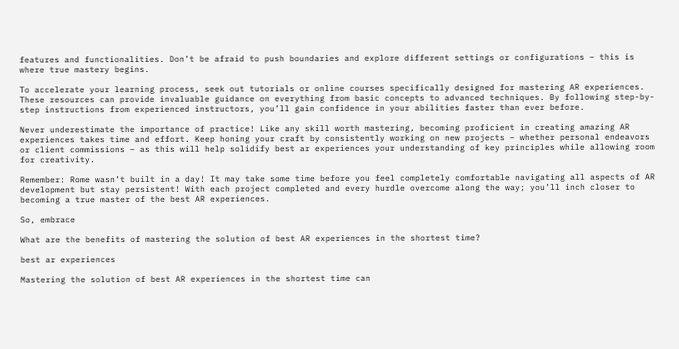features and functionalities. Don’t be afraid to push boundaries and explore different settings or configurations – this is where true mastery begins.

To accelerate your learning process, seek out tutorials or online courses specifically designed for mastering AR experiences. These resources can provide invaluable guidance on everything from basic concepts to advanced techniques. By following step-by-step instructions from experienced instructors, you’ll gain confidence in your abilities faster than ever before.

Never underestimate the importance of practice! Like any skill worth mastering, becoming proficient in creating amazing AR experiences takes time and effort. Keep honing your craft by consistently working on new projects – whether personal endeavors or client commissions – as this will help solidify best ar experiences your understanding of key principles while allowing room for creativity.

Remember: Rome wasn’t built in a day! It may take some time before you feel completely comfortable navigating all aspects of AR development but stay persistent! With each project completed and every hurdle overcome along the way; you’ll inch closer to becoming a true master of the best AR experiences.

So, embrace

What are the benefits of mastering the solution of best AR experiences in the shortest time?

best ar experiences

Mastering the solution of best AR experiences in the shortest time can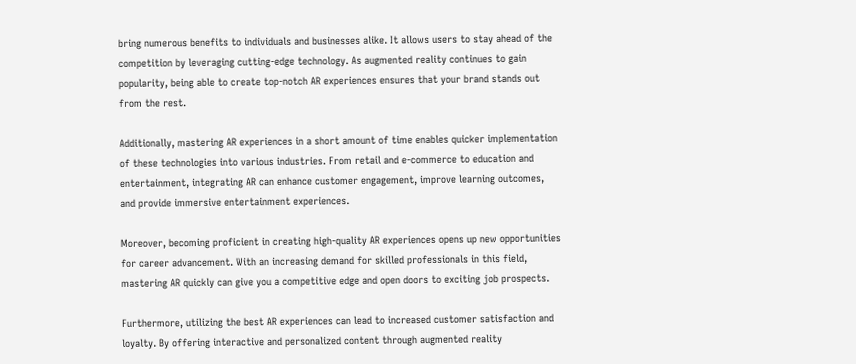bring numerous benefits to individuals and businesses alike. It allows users to stay ahead of the competition by leveraging cutting-edge technology. As augmented reality continues to gain popularity, being able to create top-notch AR experiences ensures that your brand stands out from the rest.

Additionally, mastering AR experiences in a short amount of time enables quicker implementation of these technologies into various industries. From retail and e-commerce to education and entertainment, integrating AR can enhance customer engagement, improve learning outcomes, and provide immersive entertainment experiences.

Moreover, becoming proficient in creating high-quality AR experiences opens up new opportunities for career advancement. With an increasing demand for skilled professionals in this field, mastering AR quickly can give you a competitive edge and open doors to exciting job prospects.

Furthermore, utilizing the best AR experiences can lead to increased customer satisfaction and loyalty. By offering interactive and personalized content through augmented reality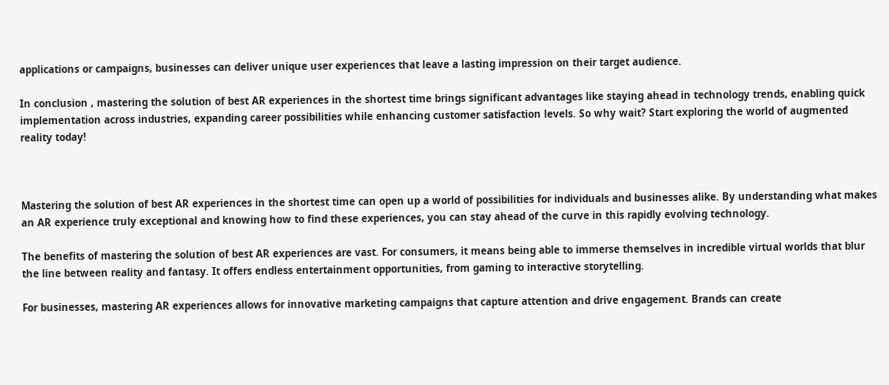applications or campaigns, businesses can deliver unique user experiences that leave a lasting impression on their target audience.

In conclusion , mastering the solution of best AR experiences in the shortest time brings significant advantages like staying ahead in technology trends, enabling quick implementation across industries, expanding career possibilities while enhancing customer satisfaction levels. So why wait? Start exploring the world of augmented reality today!



Mastering the solution of best AR experiences in the shortest time can open up a world of possibilities for individuals and businesses alike. By understanding what makes an AR experience truly exceptional and knowing how to find these experiences, you can stay ahead of the curve in this rapidly evolving technology.

The benefits of mastering the solution of best AR experiences are vast. For consumers, it means being able to immerse themselves in incredible virtual worlds that blur the line between reality and fantasy. It offers endless entertainment opportunities, from gaming to interactive storytelling.

For businesses, mastering AR experiences allows for innovative marketing campaigns that capture attention and drive engagement. Brands can create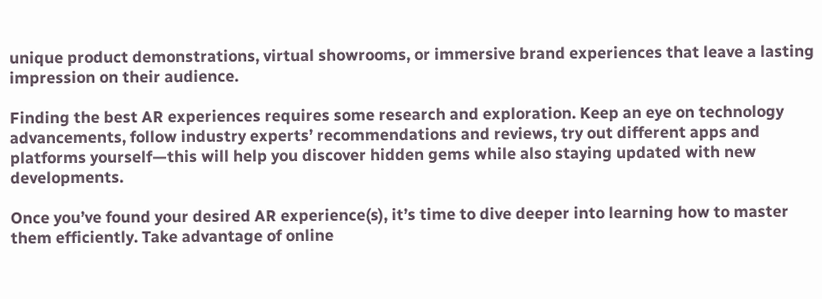unique product demonstrations, virtual showrooms, or immersive brand experiences that leave a lasting impression on their audience.

Finding the best AR experiences requires some research and exploration. Keep an eye on technology advancements, follow industry experts’ recommendations and reviews, try out different apps and platforms yourself—this will help you discover hidden gems while also staying updated with new developments.

Once you’ve found your desired AR experience(s), it’s time to dive deeper into learning how to master them efficiently. Take advantage of online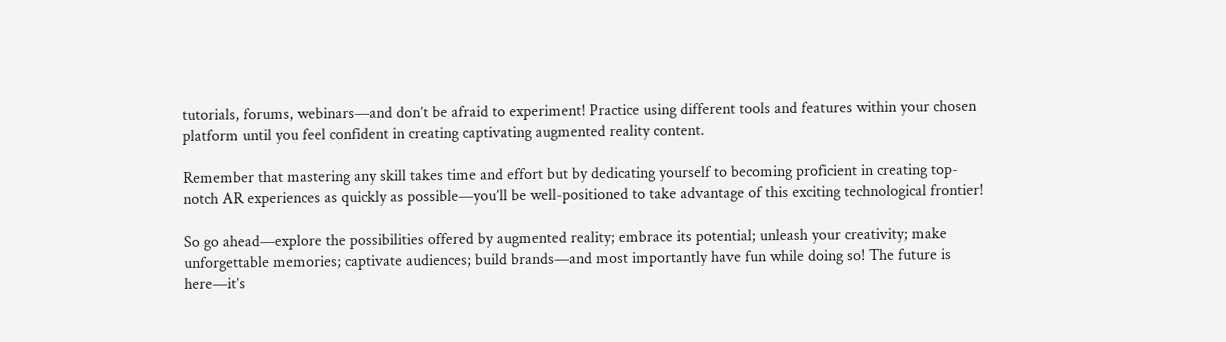tutorials, forums, webinars—and don’t be afraid to experiment! Practice using different tools and features within your chosen platform until you feel confident in creating captivating augmented reality content.

Remember that mastering any skill takes time and effort but by dedicating yourself to becoming proficient in creating top-notch AR experiences as quickly as possible—you’ll be well-positioned to take advantage of this exciting technological frontier!

So go ahead—explore the possibilities offered by augmented reality; embrace its potential; unleash your creativity; make unforgettable memories; captivate audiences; build brands—and most importantly have fun while doing so! The future is here—it’s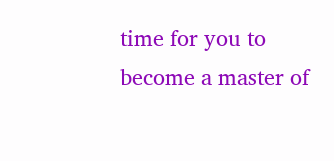time for you to become a master of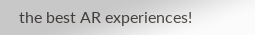the best AR experiences!